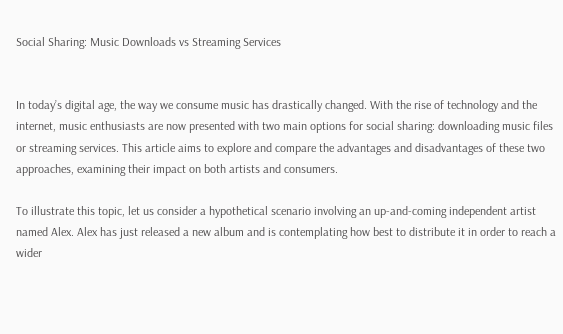Social Sharing: Music Downloads vs Streaming Services


In today’s digital age, the way we consume music has drastically changed. With the rise of technology and the internet, music enthusiasts are now presented with two main options for social sharing: downloading music files or streaming services. This article aims to explore and compare the advantages and disadvantages of these two approaches, examining their impact on both artists and consumers.

To illustrate this topic, let us consider a hypothetical scenario involving an up-and-coming independent artist named Alex. Alex has just released a new album and is contemplating how best to distribute it in order to reach a wider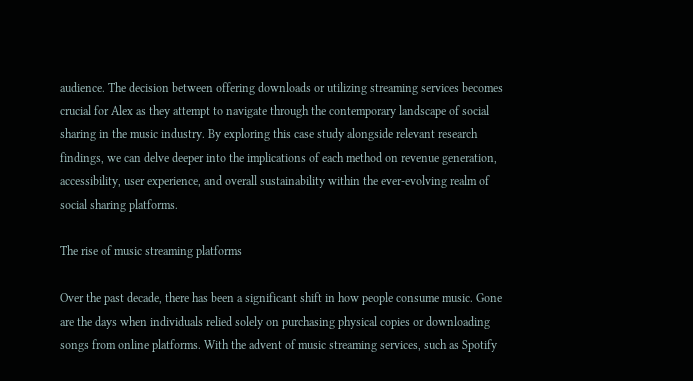audience. The decision between offering downloads or utilizing streaming services becomes crucial for Alex as they attempt to navigate through the contemporary landscape of social sharing in the music industry. By exploring this case study alongside relevant research findings, we can delve deeper into the implications of each method on revenue generation, accessibility, user experience, and overall sustainability within the ever-evolving realm of social sharing platforms.

The rise of music streaming platforms

Over the past decade, there has been a significant shift in how people consume music. Gone are the days when individuals relied solely on purchasing physical copies or downloading songs from online platforms. With the advent of music streaming services, such as Spotify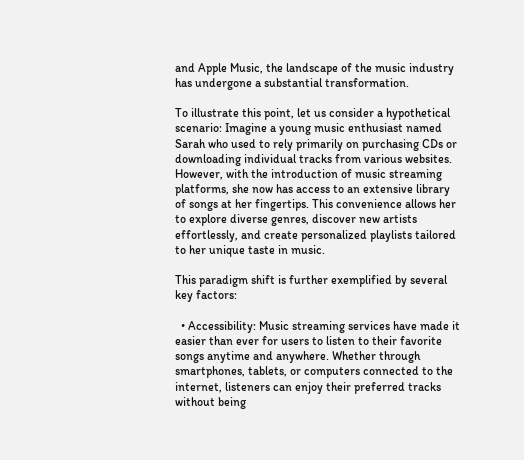and Apple Music, the landscape of the music industry has undergone a substantial transformation.

To illustrate this point, let us consider a hypothetical scenario: Imagine a young music enthusiast named Sarah who used to rely primarily on purchasing CDs or downloading individual tracks from various websites. However, with the introduction of music streaming platforms, she now has access to an extensive library of songs at her fingertips. This convenience allows her to explore diverse genres, discover new artists effortlessly, and create personalized playlists tailored to her unique taste in music.

This paradigm shift is further exemplified by several key factors:

  • Accessibility: Music streaming services have made it easier than ever for users to listen to their favorite songs anytime and anywhere. Whether through smartphones, tablets, or computers connected to the internet, listeners can enjoy their preferred tracks without being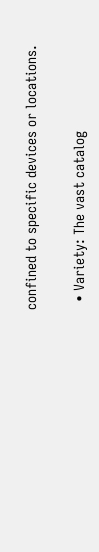confined to specific devices or locations.

  • Variety: The vast catalog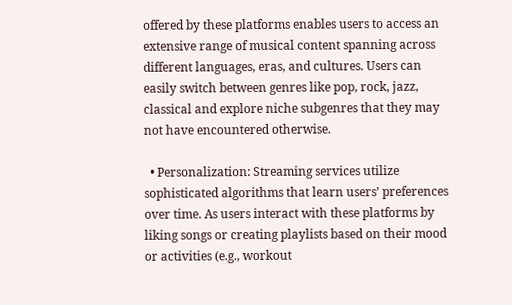offered by these platforms enables users to access an extensive range of musical content spanning across different languages, eras, and cultures. Users can easily switch between genres like pop, rock, jazz, classical and explore niche subgenres that they may not have encountered otherwise.

  • Personalization: Streaming services utilize sophisticated algorithms that learn users’ preferences over time. As users interact with these platforms by liking songs or creating playlists based on their mood or activities (e.g., workout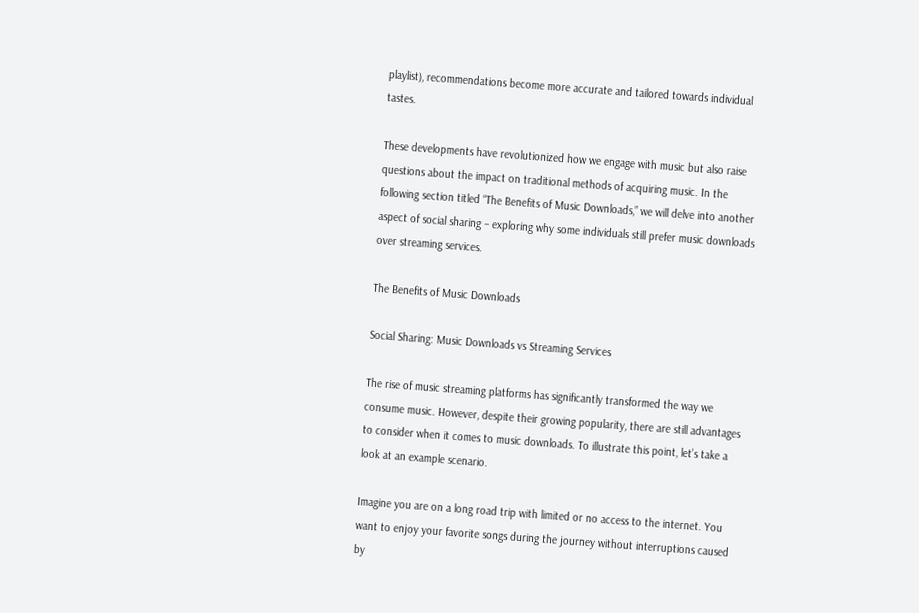playlist), recommendations become more accurate and tailored towards individual tastes.

These developments have revolutionized how we engage with music but also raise questions about the impact on traditional methods of acquiring music. In the following section titled “The Benefits of Music Downloads,” we will delve into another aspect of social sharing – exploring why some individuals still prefer music downloads over streaming services.

The Benefits of Music Downloads

Social Sharing: Music Downloads vs Streaming Services

The rise of music streaming platforms has significantly transformed the way we consume music. However, despite their growing popularity, there are still advantages to consider when it comes to music downloads. To illustrate this point, let’s take a look at an example scenario.

Imagine you are on a long road trip with limited or no access to the internet. You want to enjoy your favorite songs during the journey without interruptions caused by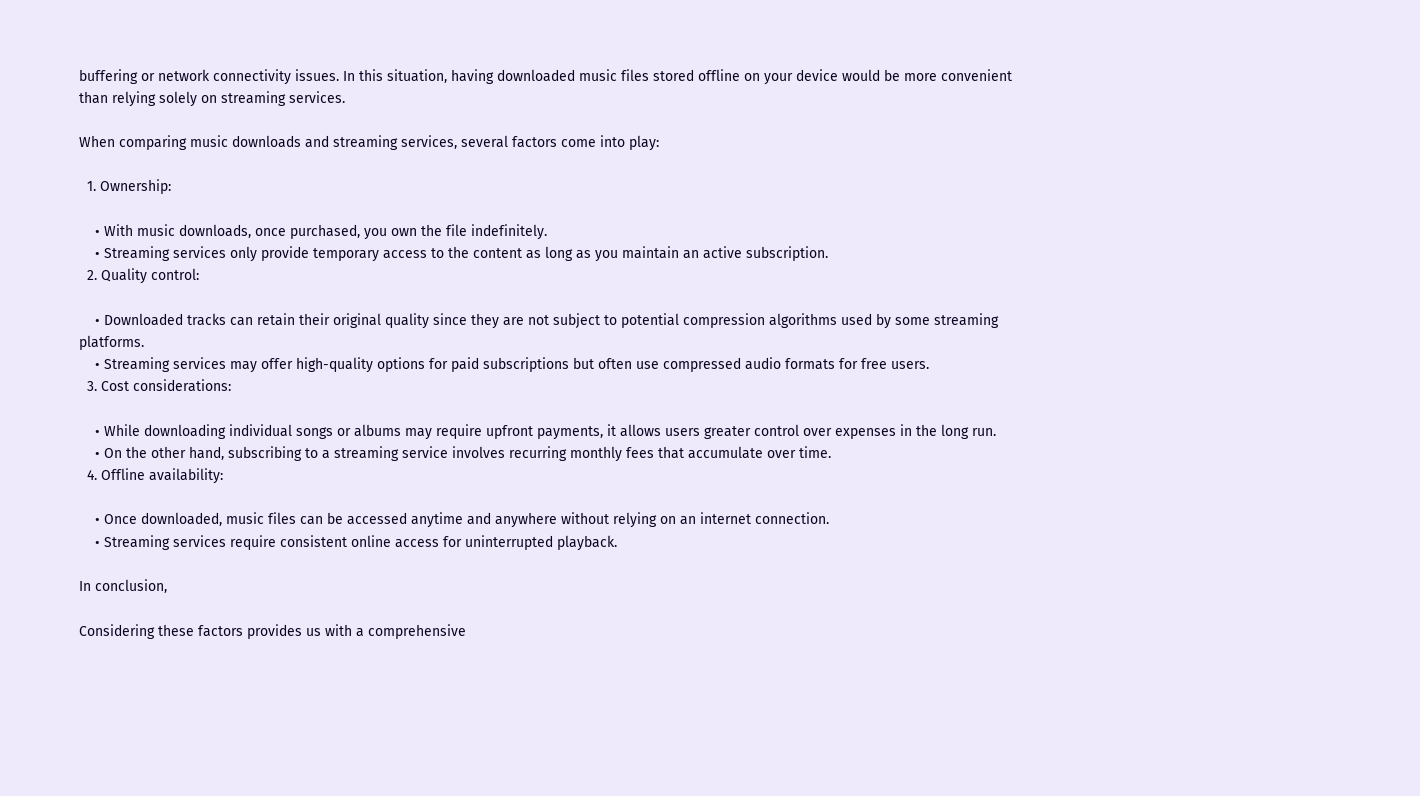buffering or network connectivity issues. In this situation, having downloaded music files stored offline on your device would be more convenient than relying solely on streaming services.

When comparing music downloads and streaming services, several factors come into play:

  1. Ownership:

    • With music downloads, once purchased, you own the file indefinitely.
    • Streaming services only provide temporary access to the content as long as you maintain an active subscription.
  2. Quality control:

    • Downloaded tracks can retain their original quality since they are not subject to potential compression algorithms used by some streaming platforms.
    • Streaming services may offer high-quality options for paid subscriptions but often use compressed audio formats for free users.
  3. Cost considerations:

    • While downloading individual songs or albums may require upfront payments, it allows users greater control over expenses in the long run.
    • On the other hand, subscribing to a streaming service involves recurring monthly fees that accumulate over time.
  4. Offline availability:

    • Once downloaded, music files can be accessed anytime and anywhere without relying on an internet connection.
    • Streaming services require consistent online access for uninterrupted playback.

In conclusion,

Considering these factors provides us with a comprehensive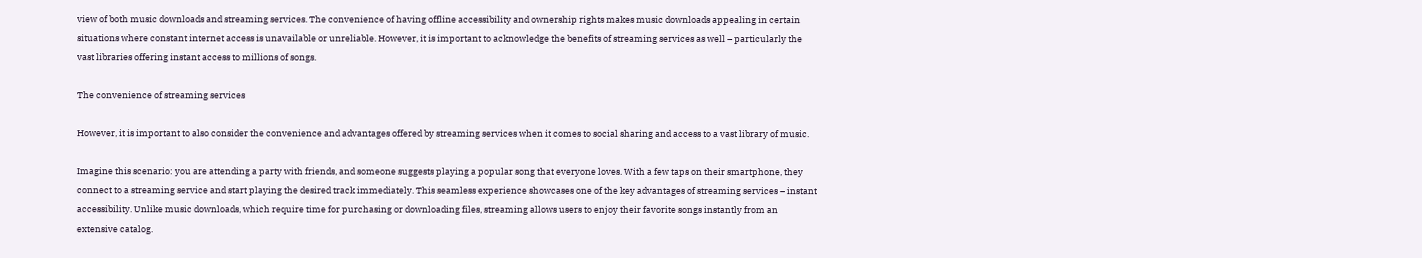view of both music downloads and streaming services. The convenience of having offline accessibility and ownership rights makes music downloads appealing in certain situations where constant internet access is unavailable or unreliable. However, it is important to acknowledge the benefits of streaming services as well – particularly the vast libraries offering instant access to millions of songs.

The convenience of streaming services

However, it is important to also consider the convenience and advantages offered by streaming services when it comes to social sharing and access to a vast library of music.

Imagine this scenario: you are attending a party with friends, and someone suggests playing a popular song that everyone loves. With a few taps on their smartphone, they connect to a streaming service and start playing the desired track immediately. This seamless experience showcases one of the key advantages of streaming services – instant accessibility. Unlike music downloads, which require time for purchasing or downloading files, streaming allows users to enjoy their favorite songs instantly from an extensive catalog.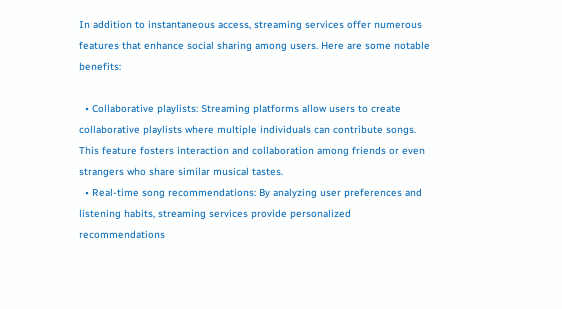In addition to instantaneous access, streaming services offer numerous features that enhance social sharing among users. Here are some notable benefits:

  • Collaborative playlists: Streaming platforms allow users to create collaborative playlists where multiple individuals can contribute songs. This feature fosters interaction and collaboration among friends or even strangers who share similar musical tastes.
  • Real-time song recommendations: By analyzing user preferences and listening habits, streaming services provide personalized recommendations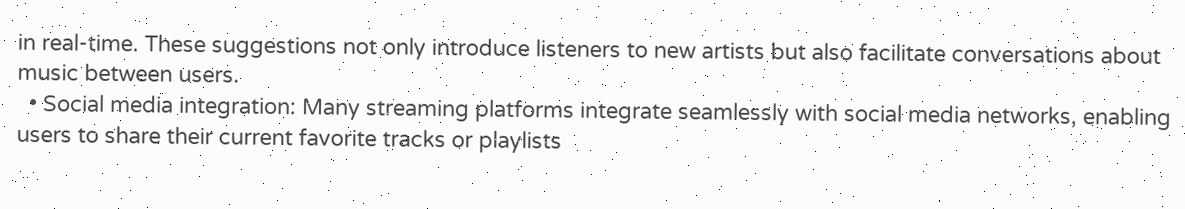in real-time. These suggestions not only introduce listeners to new artists but also facilitate conversations about music between users.
  • Social media integration: Many streaming platforms integrate seamlessly with social media networks, enabling users to share their current favorite tracks or playlists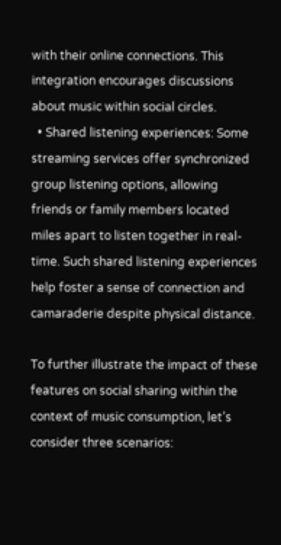with their online connections. This integration encourages discussions about music within social circles.
  • Shared listening experiences: Some streaming services offer synchronized group listening options, allowing friends or family members located miles apart to listen together in real-time. Such shared listening experiences help foster a sense of connection and camaraderie despite physical distance.

To further illustrate the impact of these features on social sharing within the context of music consumption, let’s consider three scenarios: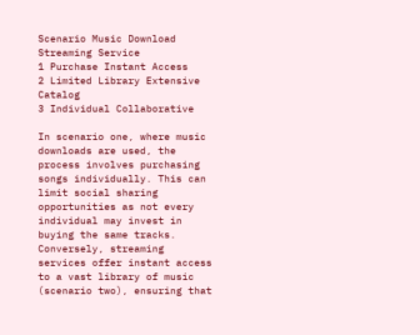Scenario Music Download Streaming Service
1 Purchase Instant Access
2 Limited Library Extensive Catalog
3 Individual Collaborative

In scenario one, where music downloads are used, the process involves purchasing songs individually. This can limit social sharing opportunities as not every individual may invest in buying the same tracks. Conversely, streaming services offer instant access to a vast library of music (scenario two), ensuring that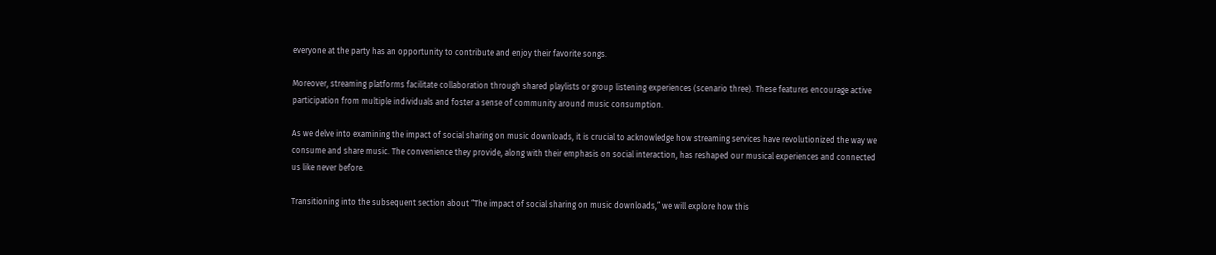everyone at the party has an opportunity to contribute and enjoy their favorite songs.

Moreover, streaming platforms facilitate collaboration through shared playlists or group listening experiences (scenario three). These features encourage active participation from multiple individuals and foster a sense of community around music consumption.

As we delve into examining the impact of social sharing on music downloads, it is crucial to acknowledge how streaming services have revolutionized the way we consume and share music. The convenience they provide, along with their emphasis on social interaction, has reshaped our musical experiences and connected us like never before.

Transitioning into the subsequent section about “The impact of social sharing on music downloads,” we will explore how this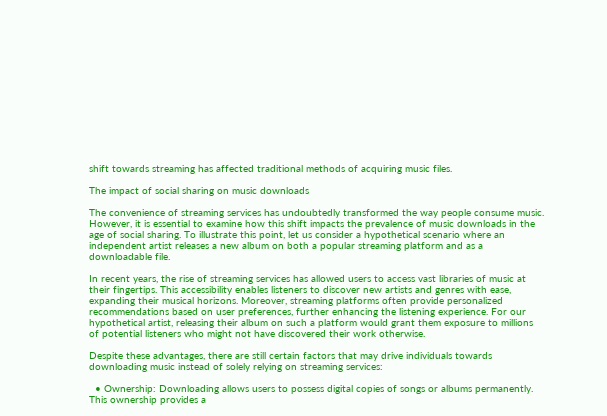shift towards streaming has affected traditional methods of acquiring music files.

The impact of social sharing on music downloads

The convenience of streaming services has undoubtedly transformed the way people consume music. However, it is essential to examine how this shift impacts the prevalence of music downloads in the age of social sharing. To illustrate this point, let us consider a hypothetical scenario where an independent artist releases a new album on both a popular streaming platform and as a downloadable file.

In recent years, the rise of streaming services has allowed users to access vast libraries of music at their fingertips. This accessibility enables listeners to discover new artists and genres with ease, expanding their musical horizons. Moreover, streaming platforms often provide personalized recommendations based on user preferences, further enhancing the listening experience. For our hypothetical artist, releasing their album on such a platform would grant them exposure to millions of potential listeners who might not have discovered their work otherwise.

Despite these advantages, there are still certain factors that may drive individuals towards downloading music instead of solely relying on streaming services:

  • Ownership: Downloading allows users to possess digital copies of songs or albums permanently. This ownership provides a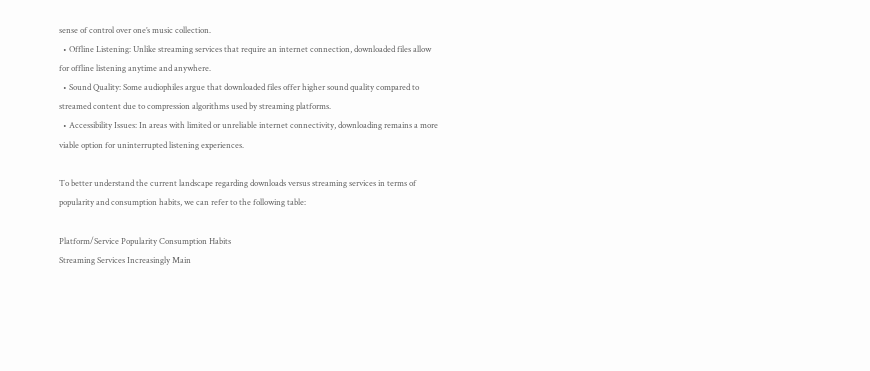sense of control over one’s music collection.
  • Offline Listening: Unlike streaming services that require an internet connection, downloaded files allow for offline listening anytime and anywhere.
  • Sound Quality: Some audiophiles argue that downloaded files offer higher sound quality compared to streamed content due to compression algorithms used by streaming platforms.
  • Accessibility Issues: In areas with limited or unreliable internet connectivity, downloading remains a more viable option for uninterrupted listening experiences.

To better understand the current landscape regarding downloads versus streaming services in terms of popularity and consumption habits, we can refer to the following table:

Platform/Service Popularity Consumption Habits
Streaming Services Increasingly Main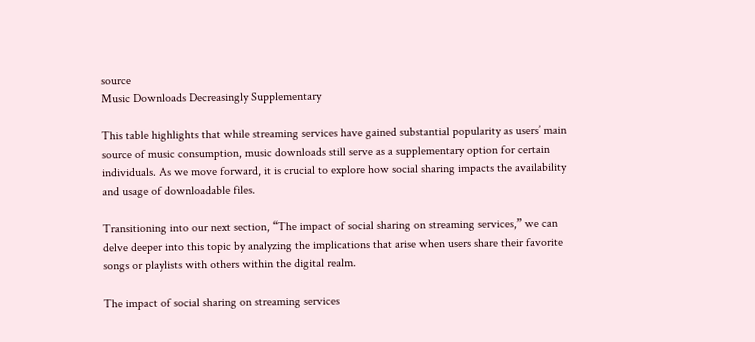source
Music Downloads Decreasingly Supplementary

This table highlights that while streaming services have gained substantial popularity as users’ main source of music consumption, music downloads still serve as a supplementary option for certain individuals. As we move forward, it is crucial to explore how social sharing impacts the availability and usage of downloadable files.

Transitioning into our next section, “The impact of social sharing on streaming services,” we can delve deeper into this topic by analyzing the implications that arise when users share their favorite songs or playlists with others within the digital realm.

The impact of social sharing on streaming services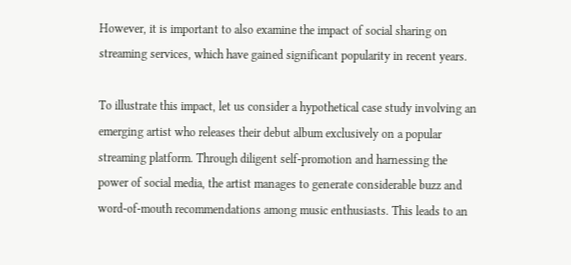However, it is important to also examine the impact of social sharing on streaming services, which have gained significant popularity in recent years.

To illustrate this impact, let us consider a hypothetical case study involving an emerging artist who releases their debut album exclusively on a popular streaming platform. Through diligent self-promotion and harnessing the power of social media, the artist manages to generate considerable buzz and word-of-mouth recommendations among music enthusiasts. This leads to an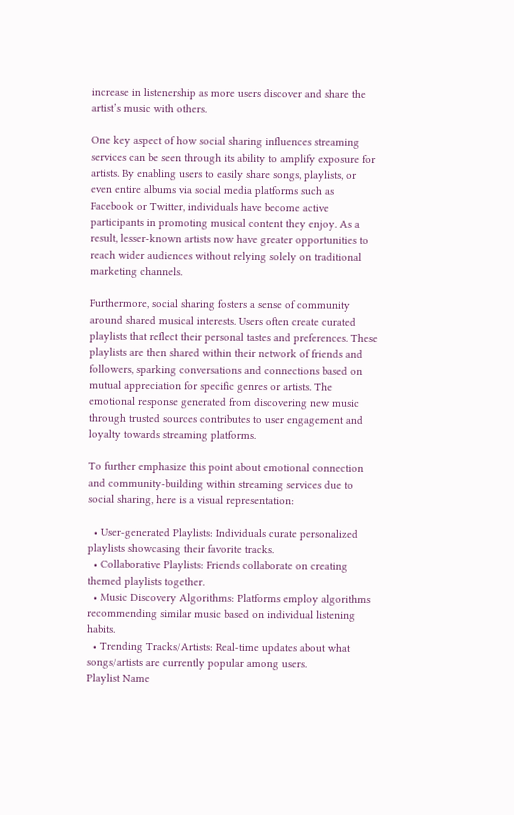increase in listenership as more users discover and share the artist’s music with others.

One key aspect of how social sharing influences streaming services can be seen through its ability to amplify exposure for artists. By enabling users to easily share songs, playlists, or even entire albums via social media platforms such as Facebook or Twitter, individuals have become active participants in promoting musical content they enjoy. As a result, lesser-known artists now have greater opportunities to reach wider audiences without relying solely on traditional marketing channels.

Furthermore, social sharing fosters a sense of community around shared musical interests. Users often create curated playlists that reflect their personal tastes and preferences. These playlists are then shared within their network of friends and followers, sparking conversations and connections based on mutual appreciation for specific genres or artists. The emotional response generated from discovering new music through trusted sources contributes to user engagement and loyalty towards streaming platforms.

To further emphasize this point about emotional connection and community-building within streaming services due to social sharing, here is a visual representation:

  • User-generated Playlists: Individuals curate personalized playlists showcasing their favorite tracks.
  • Collaborative Playlists: Friends collaborate on creating themed playlists together.
  • Music Discovery Algorithms: Platforms employ algorithms recommending similar music based on individual listening habits.
  • Trending Tracks/Artists: Real-time updates about what songs/artists are currently popular among users.
Playlist Name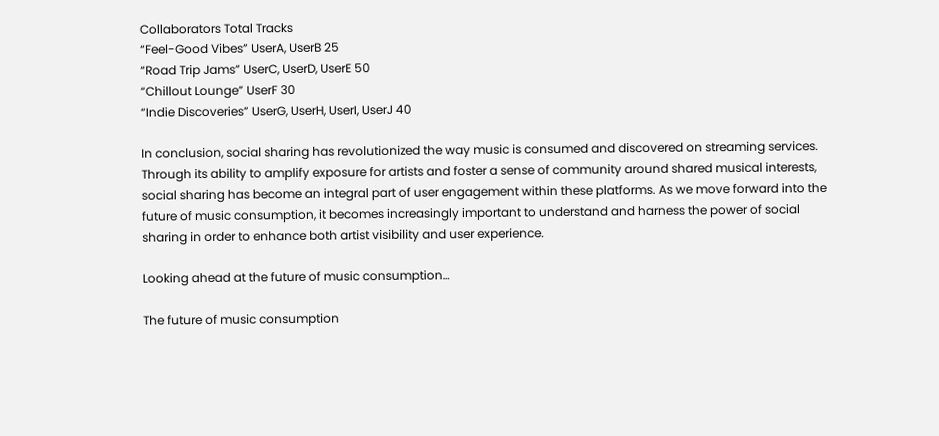Collaborators Total Tracks
“Feel-Good Vibes” UserA, UserB 25
“Road Trip Jams” UserC, UserD, UserE 50
“Chillout Lounge” UserF 30
“Indie Discoveries” UserG, UserH, UserI, UserJ 40

In conclusion, social sharing has revolutionized the way music is consumed and discovered on streaming services. Through its ability to amplify exposure for artists and foster a sense of community around shared musical interests, social sharing has become an integral part of user engagement within these platforms. As we move forward into the future of music consumption, it becomes increasingly important to understand and harness the power of social sharing in order to enhance both artist visibility and user experience.

Looking ahead at the future of music consumption…

The future of music consumption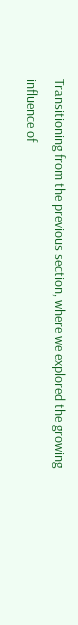Transitioning from the previous section, where we explored the growing influence of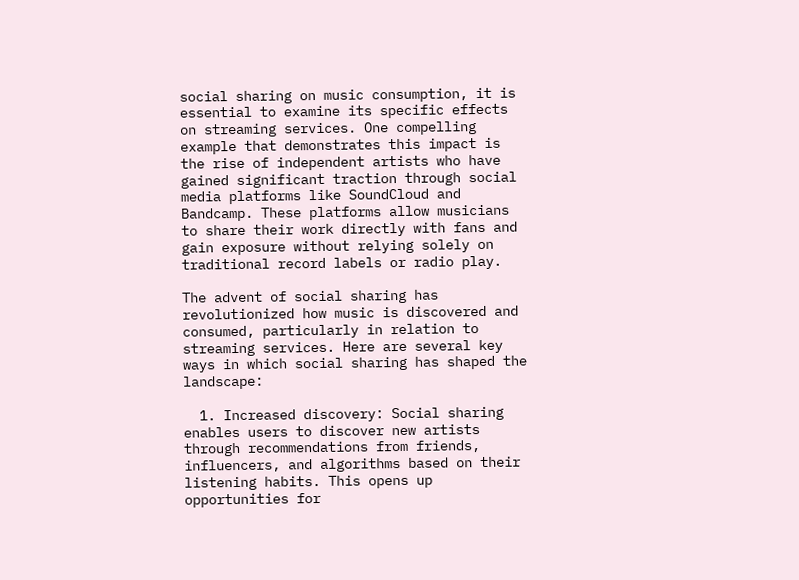social sharing on music consumption, it is essential to examine its specific effects on streaming services. One compelling example that demonstrates this impact is the rise of independent artists who have gained significant traction through social media platforms like SoundCloud and Bandcamp. These platforms allow musicians to share their work directly with fans and gain exposure without relying solely on traditional record labels or radio play.

The advent of social sharing has revolutionized how music is discovered and consumed, particularly in relation to streaming services. Here are several key ways in which social sharing has shaped the landscape:

  1. Increased discovery: Social sharing enables users to discover new artists through recommendations from friends, influencers, and algorithms based on their listening habits. This opens up opportunities for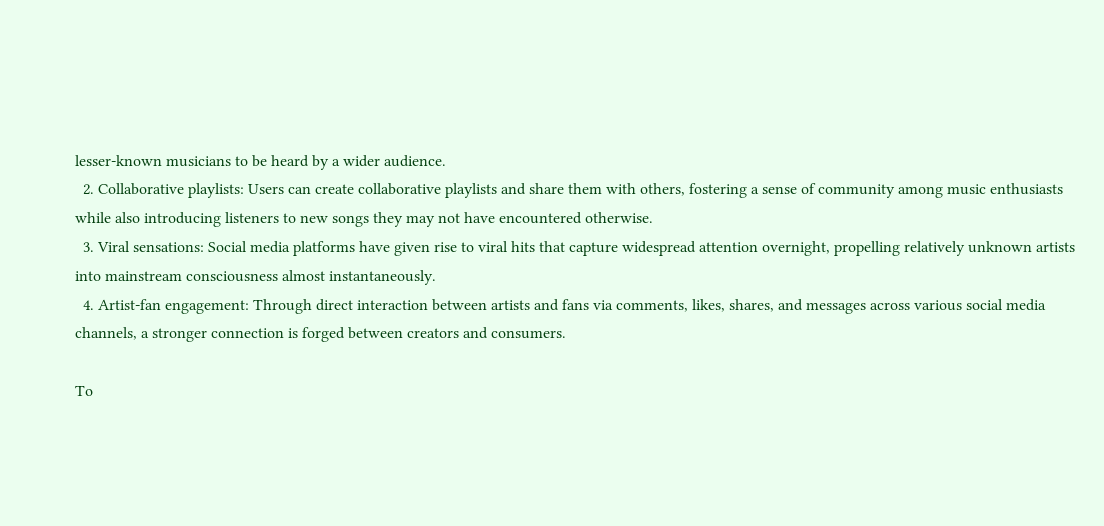lesser-known musicians to be heard by a wider audience.
  2. Collaborative playlists: Users can create collaborative playlists and share them with others, fostering a sense of community among music enthusiasts while also introducing listeners to new songs they may not have encountered otherwise.
  3. Viral sensations: Social media platforms have given rise to viral hits that capture widespread attention overnight, propelling relatively unknown artists into mainstream consciousness almost instantaneously.
  4. Artist-fan engagement: Through direct interaction between artists and fans via comments, likes, shares, and messages across various social media channels, a stronger connection is forged between creators and consumers.

To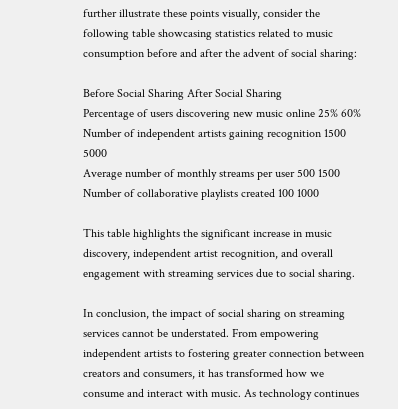further illustrate these points visually, consider the following table showcasing statistics related to music consumption before and after the advent of social sharing:

Before Social Sharing After Social Sharing
Percentage of users discovering new music online 25% 60%
Number of independent artists gaining recognition 1500 5000
Average number of monthly streams per user 500 1500
Number of collaborative playlists created 100 1000

This table highlights the significant increase in music discovery, independent artist recognition, and overall engagement with streaming services due to social sharing.

In conclusion, the impact of social sharing on streaming services cannot be understated. From empowering independent artists to fostering greater connection between creators and consumers, it has transformed how we consume and interact with music. As technology continues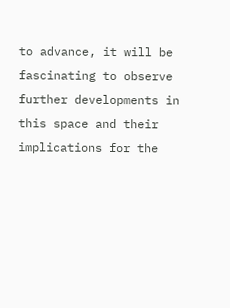to advance, it will be fascinating to observe further developments in this space and their implications for the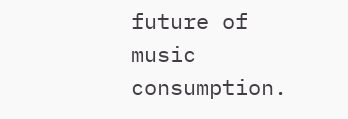future of music consumption.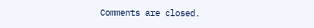Comments are closed.